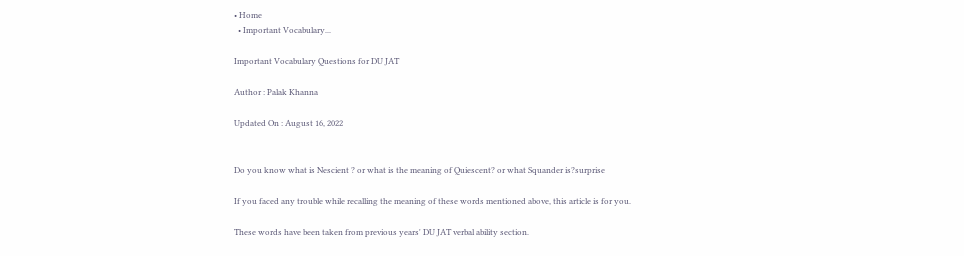• Home
  • Important Vocabulary...

Important Vocabulary Questions for DU JAT

Author : Palak Khanna

Updated On : August 16, 2022


Do you know what is Nescient ? or what is the meaning of Quiescent? or what Squander is?surprise

If you faced any trouble while recalling the meaning of these words mentioned above, this article is for you.

These words have been taken from previous years' DU JAT verbal ability section.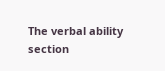The verbal ability section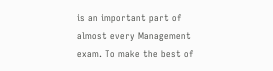is an important part of almost every Management exam. To make the best of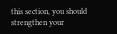this section, you should strengthen your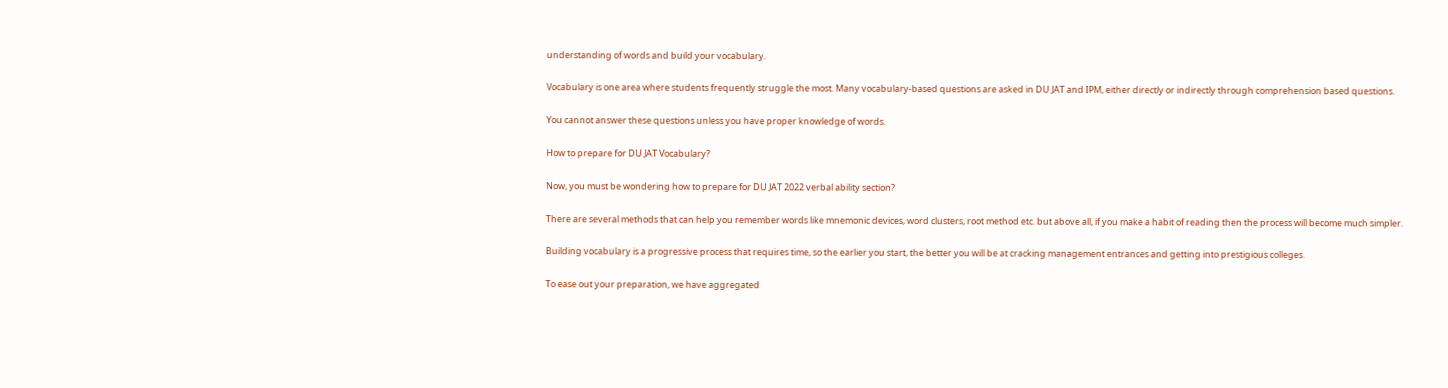understanding of words and build your vocabulary.

Vocabulary is one area where students frequently struggle the most. Many vocabulary-based questions are asked in DU JAT and IPM, either directly or indirectly through comprehension based questions.

You cannot answer these questions unless you have proper knowledge of words.

How to prepare for DU JAT Vocabulary?

Now, you must be wondering how to prepare for DU JAT 2022 verbal ability section?

There are several methods that can help you remember words like mnemonic devices, word clusters, root method etc. but above all, if you make a habit of reading then the process will become much simpler.

Building vocabulary is a progressive process that requires time, so the earlier you start, the better you will be at cracking management entrances and getting into prestigious colleges.

To ease out your preparation, we have aggregated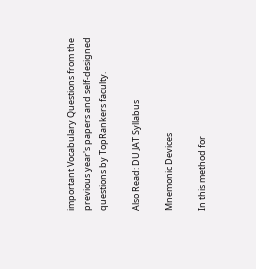important Vocabulary Questions from the previous year's papers and self-designed questions by TopRankers faculty.

Also Read: DU JAT Syllabus

Mnemonic Devices

In this method for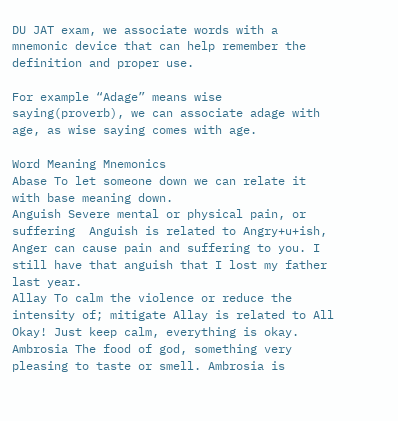DU JAT exam, we associate words with a mnemonic device that can help remember the definition and proper use.

For example “Adage” means wise saying(proverb), we can associate adage with age, as wise saying comes with age.

Word Meaning Mnemonics
Abase To let someone down we can relate it with base meaning down.
Anguish Severe mental or physical pain, or suffering  Anguish is related to Angry+u+ish, Anger can cause pain and suffering to you. I still have that anguish that I lost my father last year.
Allay To calm the violence or reduce the intensity of; mitigate Allay is related to All Okay! Just keep calm, everything is okay.
Ambrosia The food of god, something very pleasing to taste or smell. Ambrosia is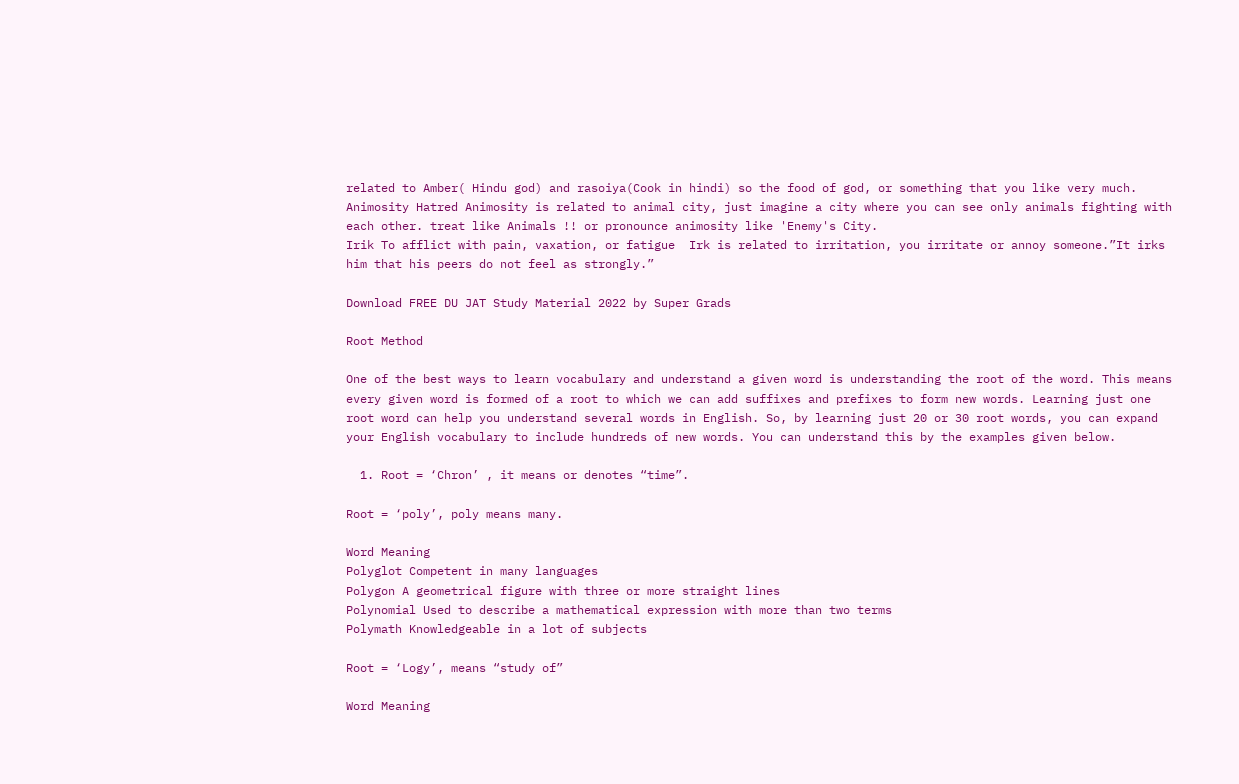related to Amber( Hindu god) and rasoiya(Cook in hindi) so the food of god, or something that you like very much.
Animosity Hatred Animosity is related to animal city, just imagine a city where you can see only animals fighting with each other. treat like Animals !! or pronounce animosity like 'Enemy's City.
Irik To afflict with pain, vaxation, or fatigue  Irk is related to irritation, you irritate or annoy someone.”It irks him that his peers do not feel as strongly.”

Download FREE DU JAT Study Material 2022 by Super Grads

Root Method

One of the best ways to learn vocabulary and understand a given word is understanding the root of the word. This means every given word is formed of a root to which we can add suffixes and prefixes to form new words. Learning just one root word can help you understand several words in English. So, by learning just 20 or 30 root words, you can expand your English vocabulary to include hundreds of new words. You can understand this by the examples given below.

  1. Root = ‘Chron’ , it means or denotes “time”.

Root = ‘poly’, poly means many.

Word Meaning
Polyglot Competent in many languages
Polygon A geometrical figure with three or more straight lines
Polynomial Used to describe a mathematical expression with more than two terms
Polymath Knowledgeable in a lot of subjects

Root = ‘Logy’, means “study of”

Word Meaning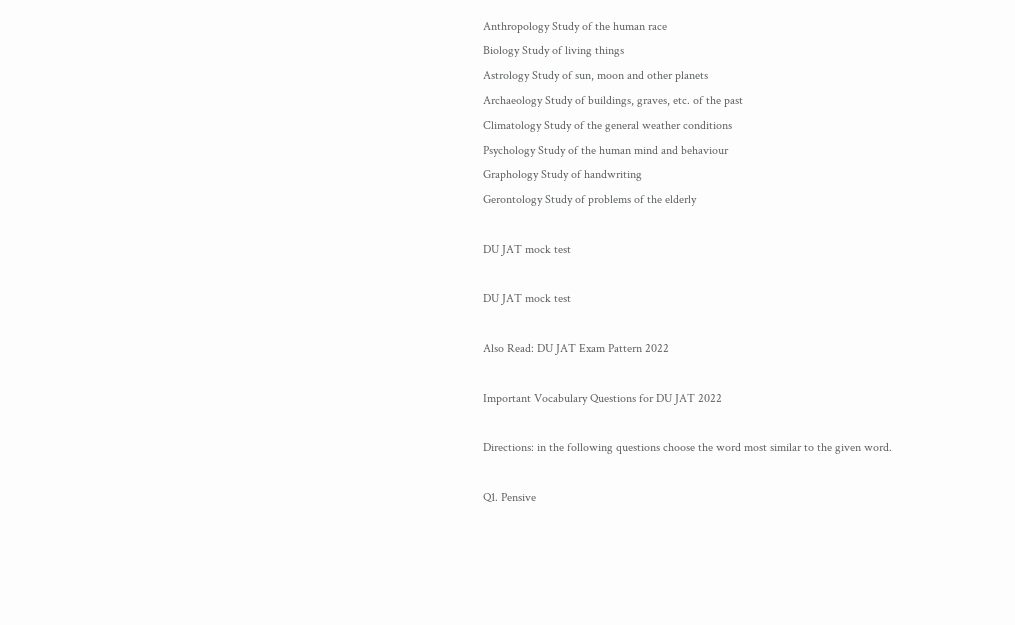Anthropology Study of the human race
Biology Study of living things
Astrology Study of sun, moon and other planets
Archaeology Study of buildings, graves, etc. of the past
Climatology Study of the general weather conditions
Psychology Study of the human mind and behaviour
Graphology Study of handwriting
Gerontology Study of problems of the elderly

DU JAT mock test

DU JAT mock test

Also Read: DU JAT Exam Pattern 2022

Important Vocabulary Questions for DU JAT 2022

Directions: in the following questions choose the word most similar to the given word.

Q1. Pensive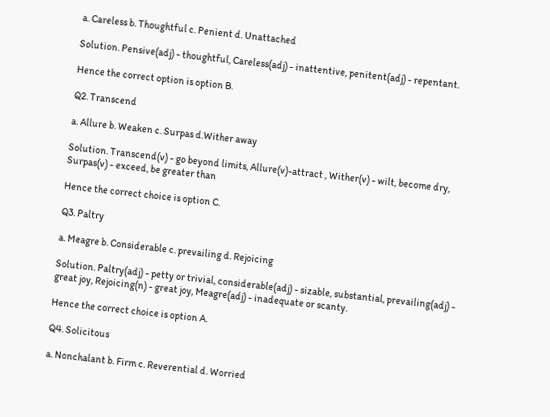a. Careless b. Thoughtful c. Penient d. Unattached

Solution. Pensive(adj) - thoughtful, Careless(adj) - inattentive, penitent(adj) - repentant.

Hence the correct option is option B.

Q2. Transcend

a. Allure b. Weaken c. Surpas d.Wither away

Solution. Transcend(v) - go beyond limits, Allure(v)-attract , Wither(v) - wilt, become dry, Surpas(v) - exceed, be greater than

Hence the correct choice is option C.

Q3. Paltry

a. Meagre b. Considerable c. prevailing d. Rejoicing

Solution. Paltry(adj) - petty or trivial, considerable(adj) - sizable, substantial, prevailing(adj) - great joy, Rejoicing(n) - great joy, Meagre(adj) - inadequate or scanty.

Hence the correct choice is option A.

Q4. Solicitous

a. Nonchalant b. Firm c. Reverential d. Worried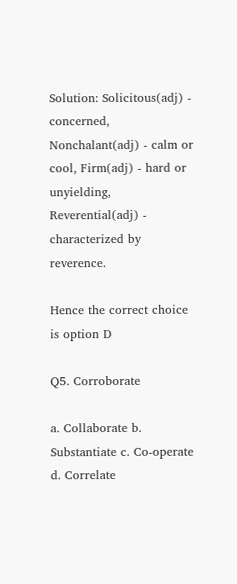Solution: Solicitous(adj) - concerned, Nonchalant(adj) - calm or cool, Firm(adj) - hard or unyielding, Reverential(adj) - characterized by reverence.

Hence the correct choice is option D

Q5. Corroborate

a. Collaborate b. Substantiate c. Co-operate d. Correlate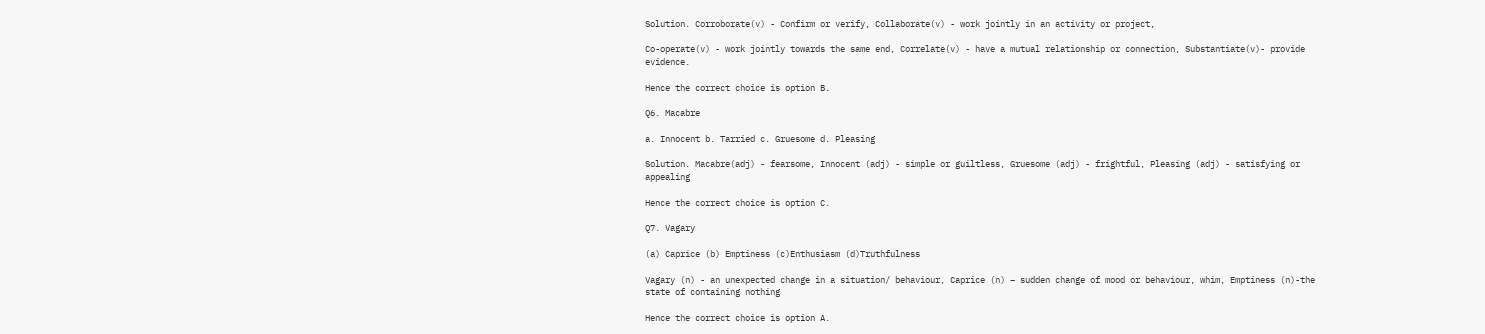Solution. Corroborate(v) - Confirm or verify, Collaborate(v) - work jointly in an activity or project,

Co-operate(v) - work jointly towards the same end, Correlate(v) - have a mutual relationship or connection, Substantiate(v)- provide evidence.

Hence the correct choice is option B.

Q6. Macabre

a. Innocent b. Tarried c. Gruesome d. Pleasing

Solution. Macabre(adj) - fearsome, Innocent (adj) - simple or guiltless, Gruesome (adj) - frightful, Pleasing (adj) - satisfying or appealing

Hence the correct choice is option C.

Q7. Vagary

(a) Caprice (b) Emptiness (c)Enthusiasm (d)Truthfulness

Vagary (n) - an unexpected change in a situation/ behaviour, Caprice (n) – sudden change of mood or behaviour, whim, Emptiness (n)-the state of containing nothing

Hence the correct choice is option A.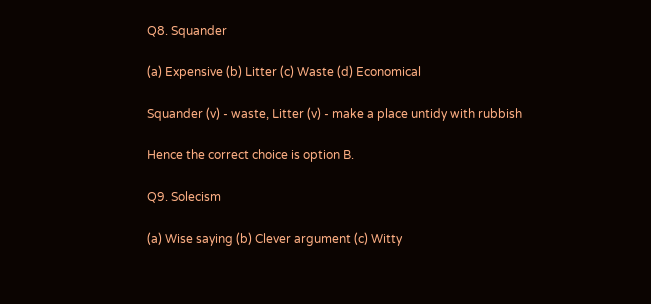Q8. Squander

(a) Expensive (b) Litter (c) Waste (d) Economical

Squander (v) - waste, Litter (v) - make a place untidy with rubbish

Hence the correct choice is option B.

Q9. Solecism

(a) Wise saying (b) Clever argument (c) Witty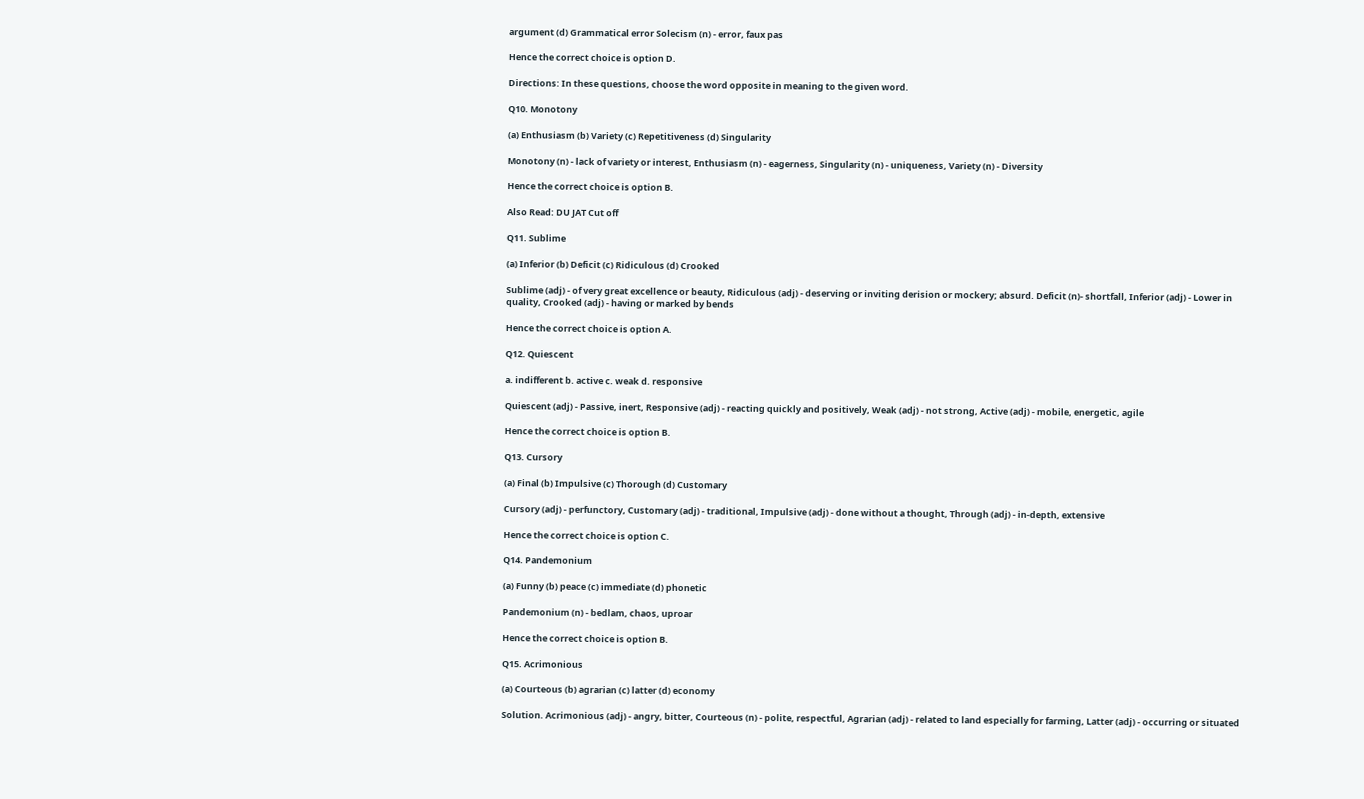argument (d) Grammatical error Solecism (n) - error, faux pas

Hence the correct choice is option D.

Directions: In these questions, choose the word opposite in meaning to the given word.

Q10. Monotony

(a) Enthusiasm (b) Variety (c) Repetitiveness (d) Singularity

Monotony (n) - lack of variety or interest, Enthusiasm (n) - eagerness, Singularity (n) - uniqueness, Variety (n) - Diversity

Hence the correct choice is option B.

Also Read: DU JAT Cut off

Q11. Sublime

(a) Inferior (b) Deficit (c) Ridiculous (d) Crooked

Sublime (adj) - of very great excellence or beauty, Ridiculous (adj) - deserving or inviting derision or mockery; absurd. Deficit (n)- shortfall, Inferior (adj) - Lower in quality, Crooked (adj) - having or marked by bends

Hence the correct choice is option A.

Q12. Quiescent

a. indifferent b. active c. weak d. responsive

Quiescent (adj) - Passive, inert, Responsive (adj) - reacting quickly and positively, Weak (adj) - not strong, Active (adj) - mobile, energetic, agile

Hence the correct choice is option B.

Q13. Cursory

(a) Final (b) Impulsive (c) Thorough (d) Customary

Cursory (adj) - perfunctory, Customary (adj) - traditional, Impulsive (adj) - done without a thought, Through (adj) - in-depth, extensive

Hence the correct choice is option C.

Q14. Pandemonium

(a) Funny (b) peace (c) immediate (d) phonetic

Pandemonium (n) - bedlam, chaos, uproar

Hence the correct choice is option B.

Q15. Acrimonious

(a) Courteous (b) agrarian (c) latter (d) economy

Solution. Acrimonious (adj) - angry, bitter, Courteous (n) - polite, respectful, Agrarian (adj) - related to land especially for farming, Latter (adj) - occurring or situated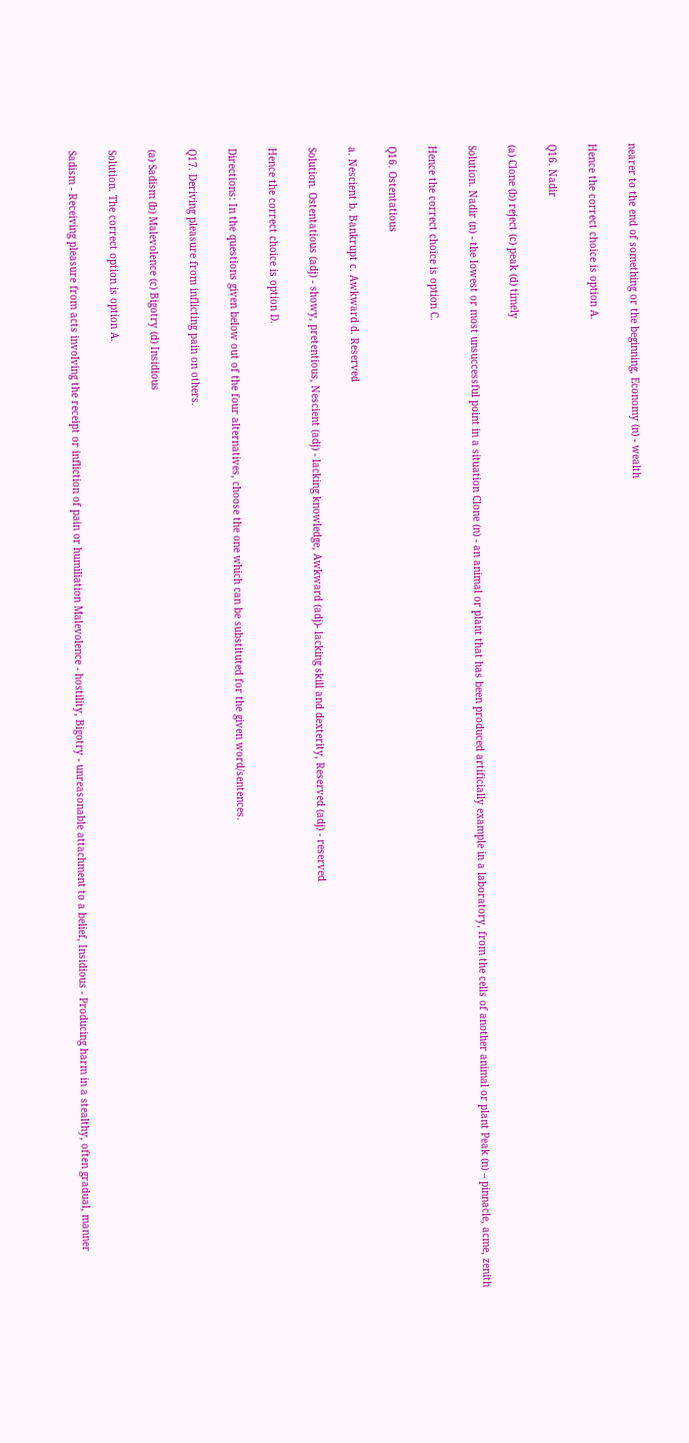nearer to the end of something or the beginning, Economy (n) - wealth

Hence the correct choice is option A.

Q16. Nadir

(a) Clone (b) reject (c) peak (d) timely

Solution. Nadir (n) - the lowest or most unsuccessful point in a situation Clone (n) - an animal or plant that has been produced artificially example in a laboratory, from the cells of another animal or plant Peak (n) – pinnacle, acme, zenith

Hence the correct choice is option C.

Q16. Ostentatious

a. Nescient b. Bankrupt c. Awkward d. Reserved

Solution. Ostentatious (adj) - showy, pretentious, Nescient (adj) - lacking knowledge, Awkward (adj)- lacking skill and dexterity, Reserved (adj) - reserved

Hence the correct choice is option D.

Directions: In the questions given below out of the four alternatives, choose the one which can be substituted for the given word/sentences.

Q17. Deriving pleasure from inflicting pain on others.

(a) Sadism (b) Malevolence (c) Bigotry (d) Insidious

Solution. The correct option is option A.

Sadism - Receiving pleasure from acts involving the receipt or infliction of pain or humiliation Malevolence - hostility, Bigotry - unreasonable attachment to a belief, Insidious - Producing harm in a stealthy, often gradual, manner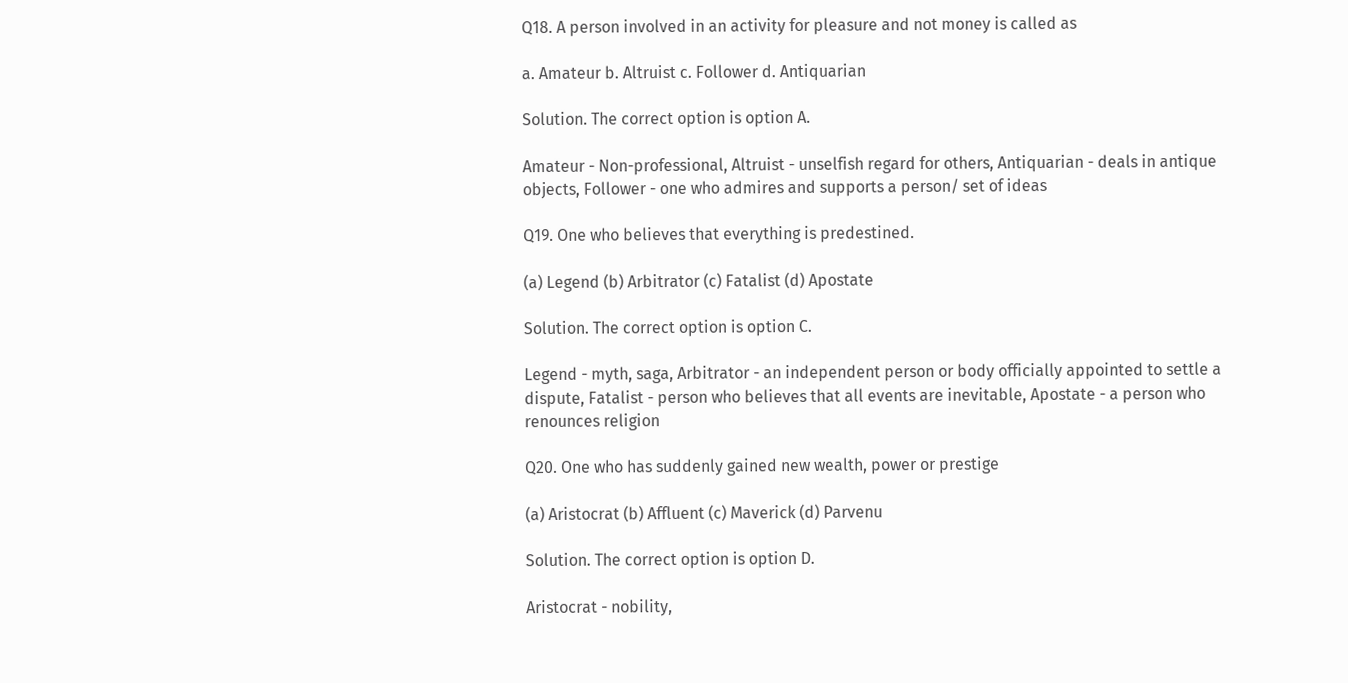Q18. A person involved in an activity for pleasure and not money is called as

a. Amateur b. Altruist c. Follower d. Antiquarian

Solution. The correct option is option A.

Amateur - Non-professional, Altruist - unselfish regard for others, Antiquarian - deals in antique objects, Follower - one who admires and supports a person/ set of ideas

Q19. One who believes that everything is predestined.

(a) Legend (b) Arbitrator (c) Fatalist (d) Apostate

Solution. The correct option is option C.

Legend - myth, saga, Arbitrator - an independent person or body officially appointed to settle a dispute, Fatalist - person who believes that all events are inevitable, Apostate - a person who renounces religion

Q20. One who has suddenly gained new wealth, power or prestige

(a) Aristocrat (b) Affluent (c) Maverick (d) Parvenu

Solution. The correct option is option D.

Aristocrat - nobility,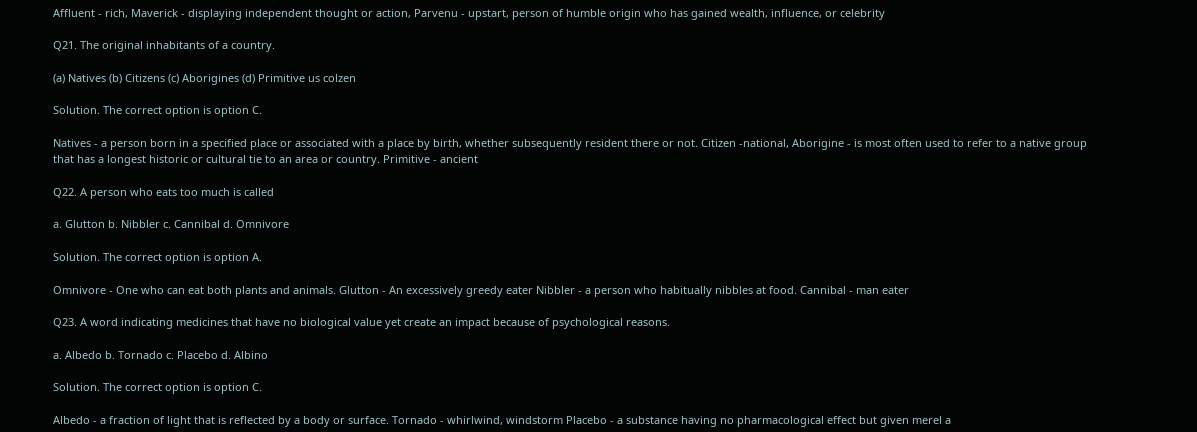Affluent - rich, Maverick - displaying independent thought or action, Parvenu - upstart, person of humble origin who has gained wealth, influence, or celebrity

Q21. The original inhabitants of a country.

(a) Natives (b) Citizens (c) Aborigines (d) Primitive us colzen

Solution. The correct option is option C.

Natives - a person born in a specified place or associated with a place by birth, whether subsequently resident there or not. Citizen -national, Aborigine - is most often used to refer to a native group that has a longest historic or cultural tie to an area or country. Primitive - ancient

Q22. A person who eats too much is called

a. Glutton b. Nibbler c. Cannibal d. Omnivore

Solution. The correct option is option A.

Omnivore - One who can eat both plants and animals. Glutton - An excessively greedy eater Nibbler - a person who habitually nibbles at food. Cannibal - man eater

Q23. A word indicating medicines that have no biological value yet create an impact because of psychological reasons.

a. Albedo b. Tornado c. Placebo d. Albino

Solution. The correct option is option C.

Albedo - a fraction of light that is reflected by a body or surface. Tornado - whirlwind, windstorm Placebo - a substance having no pharmacological effect but given merel a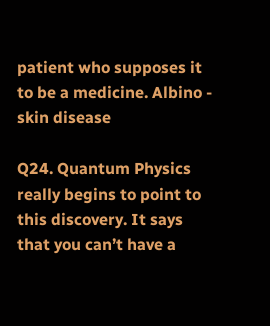patient who supposes it to be a medicine. Albino - skin disease

Q24. Quantum Physics really begins to point to this discovery. It says that you can’t have a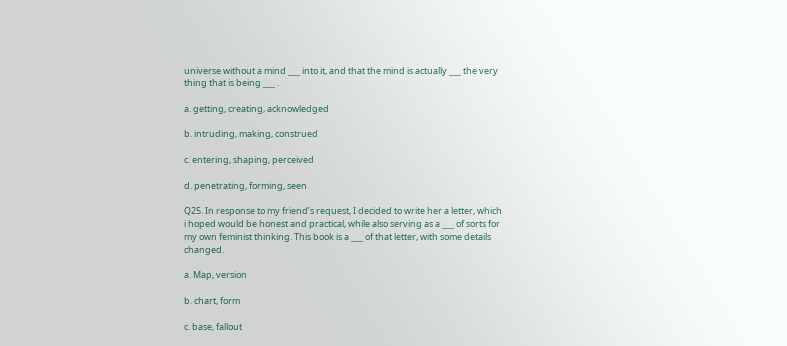universe without a mind ___ into it, and that the mind is actually ___ the very thing that is being ___ .

a. getting, creating, acknowledged

b. intruding, making, construed

c. entering, shaping, perceived

d. penetrating, forming, seen

Q25. In response to my friend’s request, I decided to write her a letter, which i hoped would be honest and practical, while also serving as a ___ of sorts for my own feminist thinking. This book is a ___ of that letter, with some details changed.

a. Map, version

b. chart, form

c. base, fallout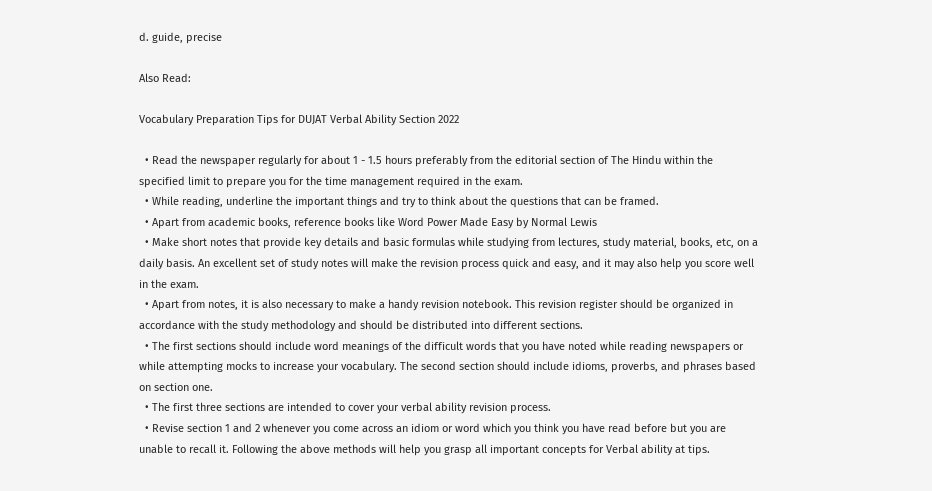d. guide, precise

Also Read:

Vocabulary Preparation Tips for DUJAT Verbal Ability Section 2022

  • Read the newspaper regularly for about 1 - 1.5 hours preferably from the editorial section of The Hindu within the specified limit to prepare you for the time management required in the exam.
  • While reading, underline the important things and try to think about the questions that can be framed.
  • Apart from academic books, reference books like Word Power Made Easy by Normal Lewis
  • Make short notes that provide key details and basic formulas while studying from lectures, study material, books, etc, on a daily basis. An excellent set of study notes will make the revision process quick and easy, and it may also help you score well in the exam.
  • Apart from notes, it is also necessary to make a handy revision notebook. This revision register should be organized in accordance with the study methodology and should be distributed into different sections.
  • The first sections should include word meanings of the difficult words that you have noted while reading newspapers or while attempting mocks to increase your vocabulary. The second section should include idioms, proverbs, and phrases based on section one.
  • The first three sections are intended to cover your verbal ability revision process.
  • Revise section 1 and 2 whenever you come across an idiom or word which you think you have read before but you are unable to recall it. Following the above methods will help you grasp all important concepts for Verbal ability at tips.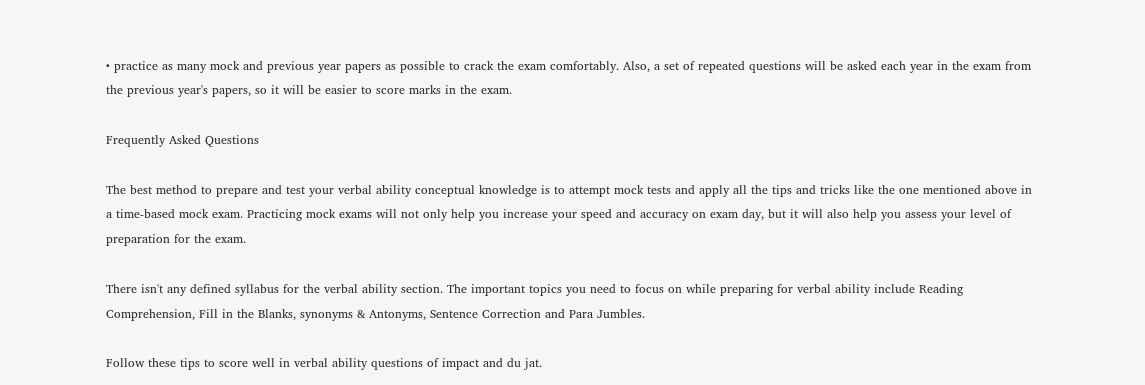• practice as many mock and previous year papers as possible to crack the exam comfortably. Also, a set of repeated questions will be asked each year in the exam from the previous year's papers, so it will be easier to score marks in the exam.

Frequently Asked Questions

The best method to prepare and test your verbal ability conceptual knowledge is to attempt mock tests and apply all the tips and tricks like the one mentioned above in a time-based mock exam. Practicing mock exams will not only help you increase your speed and accuracy on exam day, but it will also help you assess your level of preparation for the exam.

There isn't any defined syllabus for the verbal ability section. The important topics you need to focus on while preparing for verbal ability include Reading Comprehension, Fill in the Blanks, synonyms & Antonyms, Sentence Correction and Para Jumbles.

Follow these tips to score well in verbal ability questions of impact and du jat.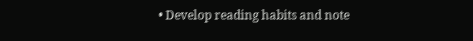• Develop reading habits and note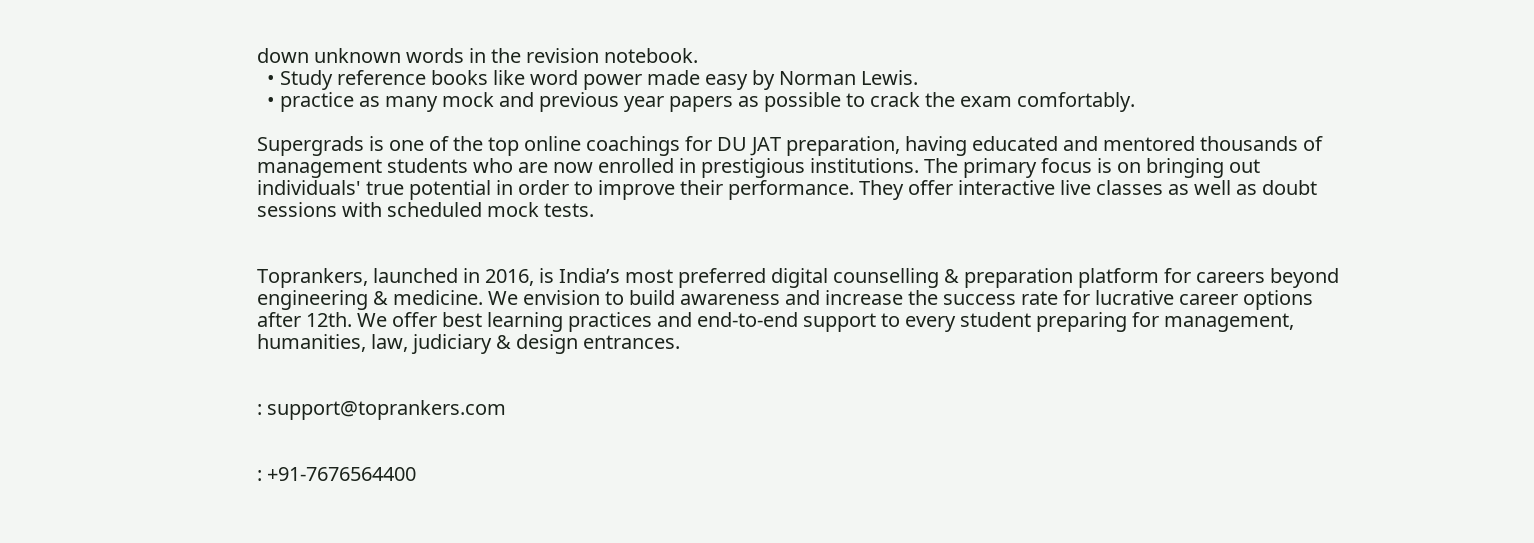down unknown words in the revision notebook.
  • Study reference books like word power made easy by Norman Lewis.
  • practice as many mock and previous year papers as possible to crack the exam comfortably.

Supergrads is one of the top online coachings for DU JAT preparation, having educated and mentored thousands of management students who are now enrolled in prestigious institutions. The primary focus is on bringing out individuals' true potential in order to improve their performance. They offer interactive live classes as well as doubt sessions with scheduled mock tests.


Toprankers, launched in 2016, is India’s most preferred digital counselling & preparation platform for careers beyond engineering & medicine. We envision to build awareness and increase the success rate for lucrative career options after 12th. We offer best learning practices and end-to-end support to every student preparing for management, humanities, law, judiciary & design entrances.


: support@toprankers.com


: +91-7676564400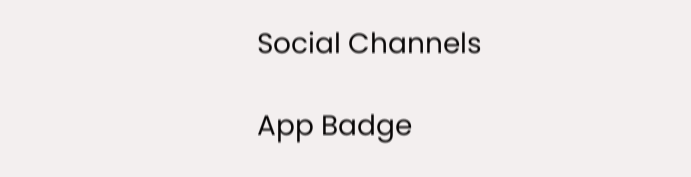Social Channels

App Badge